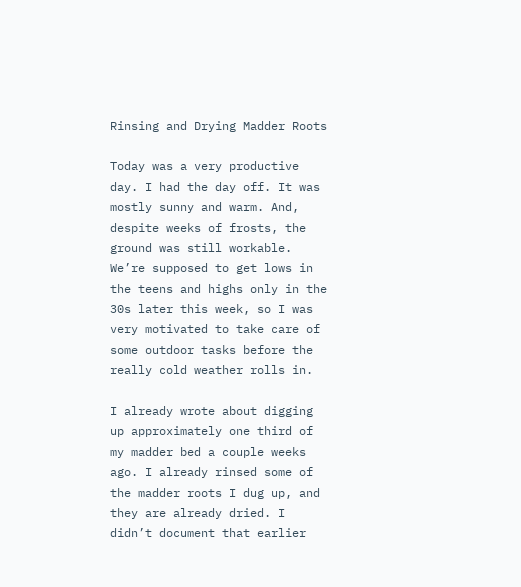Rinsing and Drying Madder Roots

Today was a very productive day. I had the day off. It was mostly sunny and warm. And, despite weeks of frosts, the ground was still workable. We’re supposed to get lows in the teens and highs only in the 30s later this week, so I was very motivated to take care of some outdoor tasks before the really cold weather rolls in.

I already wrote about digging up approximately one third of my madder bed a couple weeks ago. I already rinsed some of the madder roots I dug up, and they are already dried. I didn’t document that earlier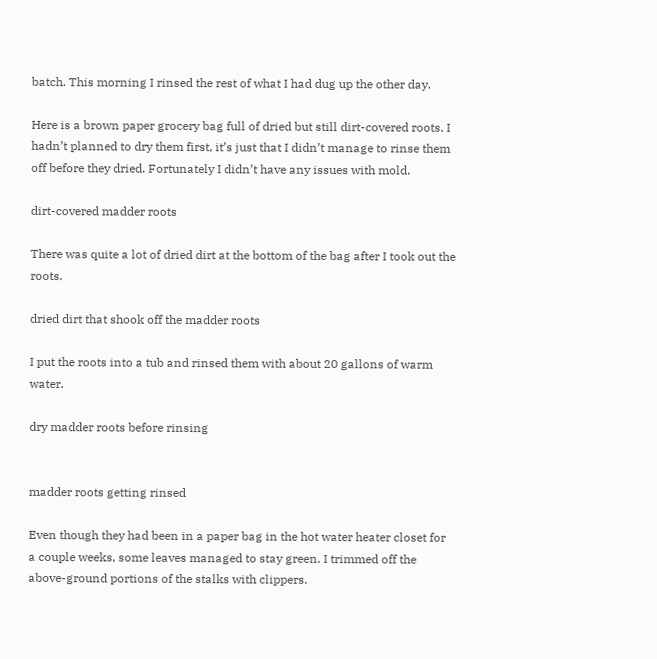batch. This morning I rinsed the rest of what I had dug up the other day.

Here is a brown paper grocery bag full of dried but still dirt-covered roots. I hadn’t planned to dry them first, it’s just that I didn’t manage to rinse them off before they dried. Fortunately I didn’t have any issues with mold.

dirt-covered madder roots

There was quite a lot of dried dirt at the bottom of the bag after I took out the roots.

dried dirt that shook off the madder roots

I put the roots into a tub and rinsed them with about 20 gallons of warm water.

dry madder roots before rinsing


madder roots getting rinsed

Even though they had been in a paper bag in the hot water heater closet for a couple weeks, some leaves managed to stay green. I trimmed off the above-ground portions of the stalks with clippers.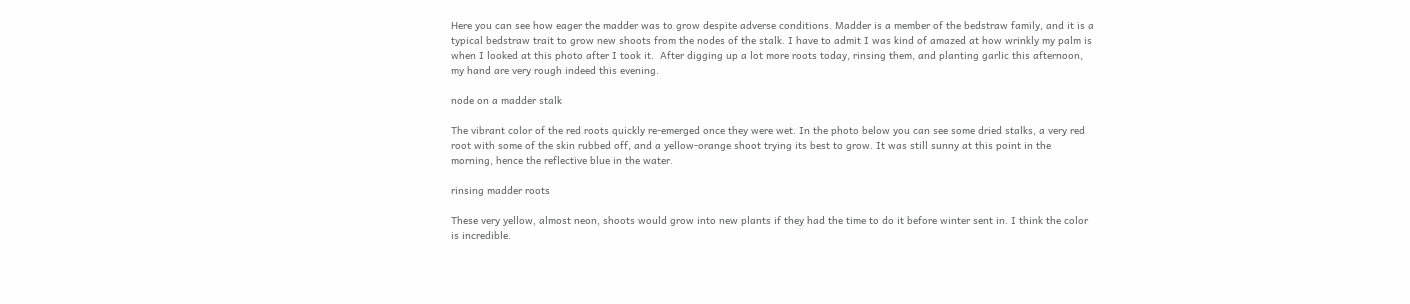Here you can see how eager the madder was to grow despite adverse conditions. Madder is a member of the bedstraw family, and it is a typical bedstraw trait to grow new shoots from the nodes of the stalk. I have to admit I was kind of amazed at how wrinkly my palm is when I looked at this photo after I took it.  After digging up a lot more roots today, rinsing them, and planting garlic this afternoon, my hand are very rough indeed this evening.

node on a madder stalk

The vibrant color of the red roots quickly re-emerged once they were wet. In the photo below you can see some dried stalks, a very red root with some of the skin rubbed off, and a yellow-orange shoot trying its best to grow. It was still sunny at this point in the morning, hence the reflective blue in the water.

rinsing madder roots

These very yellow, almost neon, shoots would grow into new plants if they had the time to do it before winter sent in. I think the color is incredible.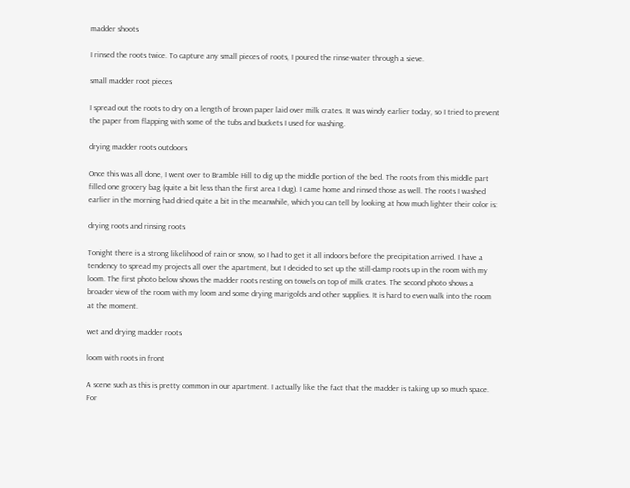madder shoots

I rinsed the roots twice. To capture any small pieces of roots, I poured the rinse-water through a sieve.

small madder root pieces

I spread out the roots to dry on a length of brown paper laid over milk crates. It was windy earlier today, so I tried to prevent the paper from flapping with some of the tubs and buckets I used for washing.

drying madder roots outdoors

Once this was all done, I went over to Bramble Hill to dig up the middle portion of the bed. The roots from this middle part filled one grocery bag (quite a bit less than the first area I dug). I came home and rinsed those as well. The roots I washed earlier in the morning had dried quite a bit in the meanwhile, which you can tell by looking at how much lighter their color is:

drying roots and rinsing roots

Tonight there is a strong likelihood of rain or snow, so I had to get it all indoors before the precipitation arrived. I have a tendency to spread my projects all over the apartment, but I decided to set up the still-damp roots up in the room with my loom. The first photo below shows the madder roots resting on towels on top of milk crates. The second photo shows a broader view of the room with my loom and some drying marigolds and other supplies. It is hard to even walk into the room at the moment.

wet and drying madder roots

loom with roots in front

A scene such as this is pretty common in our apartment. I actually like the fact that the madder is taking up so much space. For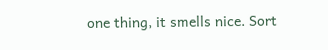one thing, it smells nice. Sort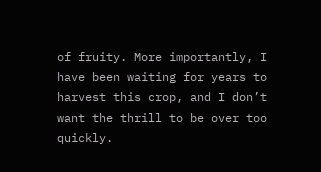of fruity. More importantly, I have been waiting for years to harvest this crop, and I don’t want the thrill to be over too quickly.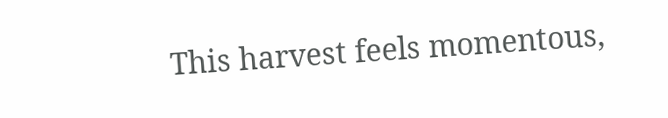This harvest feels momentous,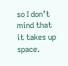so I don’t mind that it takes up space.